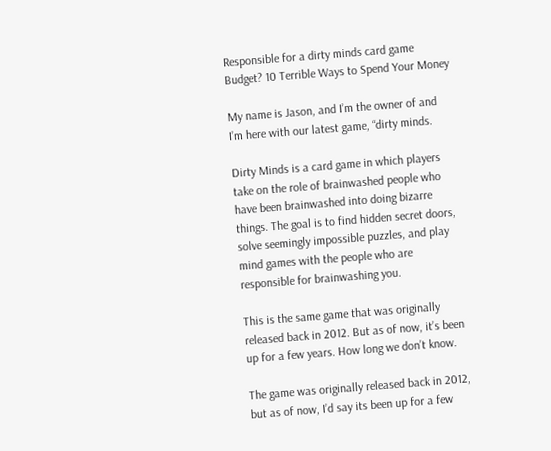Responsible for a dirty minds card game Budget? 10 Terrible Ways to Spend Your Money

My name is Jason, and I’m the owner of and I’m here with our latest game, “dirty minds.

Dirty Minds is a card game in which players take on the role of brainwashed people who have been brainwashed into doing bizarre things. The goal is to find hidden secret doors, solve seemingly impossible puzzles, and play mind games with the people who are responsible for brainwashing you.

This is the same game that was originally released back in 2012. But as of now, it’s been up for a few years. How long we don’t know.

The game was originally released back in 2012, but as of now, I’d say its been up for a few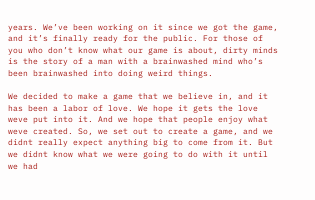years. We’ve been working on it since we got the game, and it’s finally ready for the public. For those of you who don’t know what our game is about, dirty minds is the story of a man with a brainwashed mind who’s been brainwashed into doing weird things.

We decided to make a game that we believe in, and it has been a labor of love. We hope it gets the love weve put into it. And we hope that people enjoy what weve created. So, we set out to create a game, and we didnt really expect anything big to come from it. But we didnt know what we were going to do with it until we had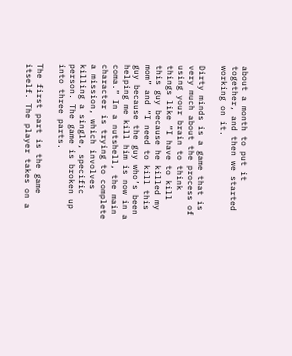about a month to put it together, and then we started working on it.

Dirty minds is a game that is very much about the process of using your brain to think things like “I have to kill this guy because he killed my mom” and “I need to kill this guy because the guy who’s been helping me kill him is now in a coma.” In a nutshell, the main character is trying to complete a mission, which involves killing a single, specific person. The game is broken up into three parts.

The first part is the game itself. The player takes on a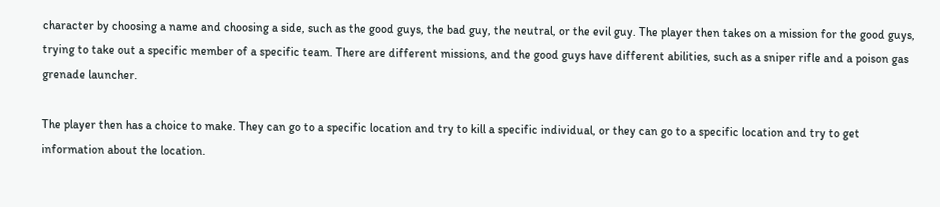character by choosing a name and choosing a side, such as the good guys, the bad guy, the neutral, or the evil guy. The player then takes on a mission for the good guys, trying to take out a specific member of a specific team. There are different missions, and the good guys have different abilities, such as a sniper rifle and a poison gas grenade launcher.

The player then has a choice to make. They can go to a specific location and try to kill a specific individual, or they can go to a specific location and try to get information about the location.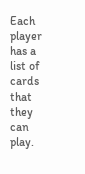Each player has a list of cards that they can play.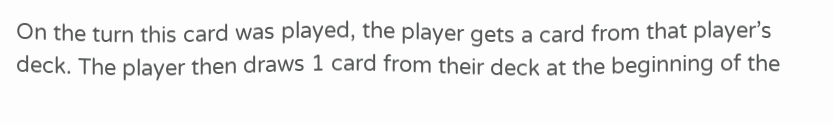On the turn this card was played, the player gets a card from that player’s deck. The player then draws 1 card from their deck at the beginning of the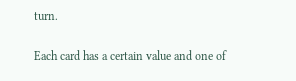turn.

Each card has a certain value and one of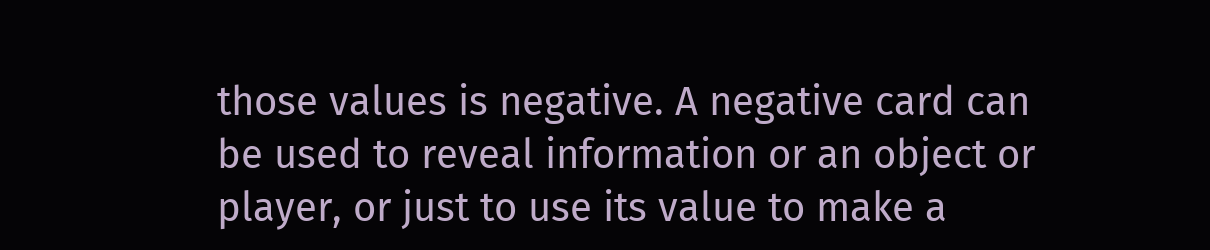those values is negative. A negative card can be used to reveal information or an object or player, or just to use its value to make a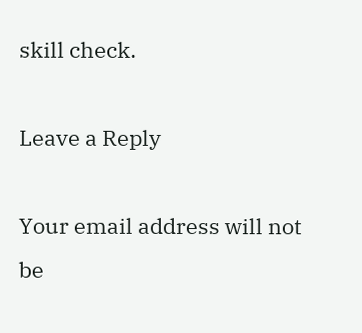skill check.

Leave a Reply

Your email address will not be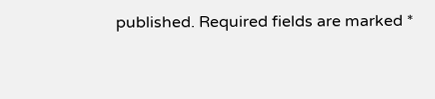published. Required fields are marked *